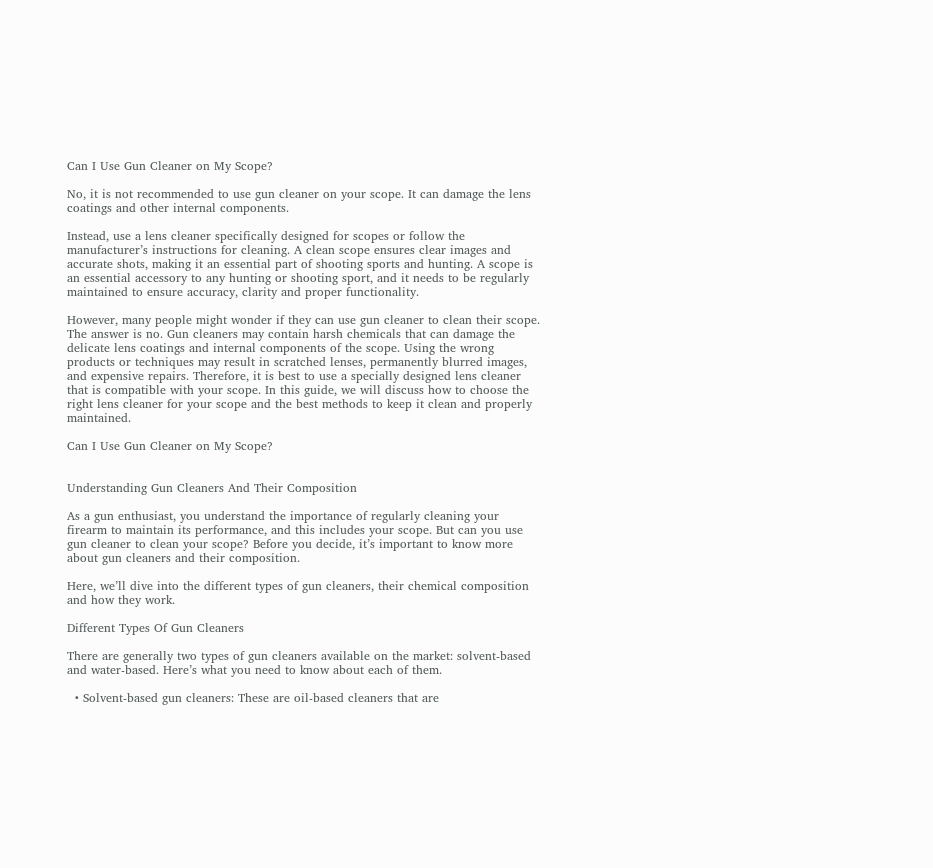Can I Use Gun Cleaner on My Scope?

No, it is not recommended to use gun cleaner on your scope. It can damage the lens coatings and other internal components.

Instead, use a lens cleaner specifically designed for scopes or follow the manufacturer’s instructions for cleaning. A clean scope ensures clear images and accurate shots, making it an essential part of shooting sports and hunting. A scope is an essential accessory to any hunting or shooting sport, and it needs to be regularly maintained to ensure accuracy, clarity and proper functionality.

However, many people might wonder if they can use gun cleaner to clean their scope. The answer is no. Gun cleaners may contain harsh chemicals that can damage the delicate lens coatings and internal components of the scope. Using the wrong products or techniques may result in scratched lenses, permanently blurred images, and expensive repairs. Therefore, it is best to use a specially designed lens cleaner that is compatible with your scope. In this guide, we will discuss how to choose the right lens cleaner for your scope and the best methods to keep it clean and properly maintained.

Can I Use Gun Cleaner on My Scope?


Understanding Gun Cleaners And Their Composition

As a gun enthusiast, you understand the importance of regularly cleaning your firearm to maintain its performance, and this includes your scope. But can you use gun cleaner to clean your scope? Before you decide, it’s important to know more about gun cleaners and their composition.

Here, we’ll dive into the different types of gun cleaners, their chemical composition and how they work.

Different Types Of Gun Cleaners

There are generally two types of gun cleaners available on the market: solvent-based and water-based. Here’s what you need to know about each of them.

  • Solvent-based gun cleaners: These are oil-based cleaners that are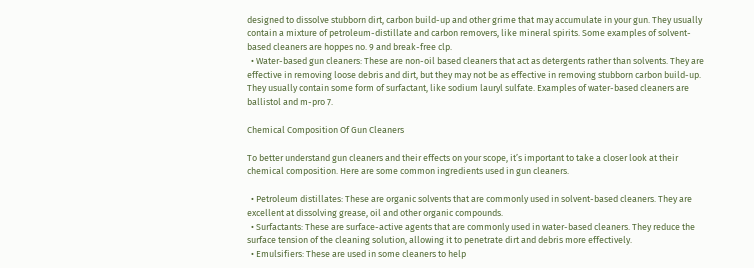designed to dissolve stubborn dirt, carbon build-up and other grime that may accumulate in your gun. They usually contain a mixture of petroleum-distillate and carbon removers, like mineral spirits. Some examples of solvent-based cleaners are hoppes no. 9 and break-free clp.
  • Water-based gun cleaners: These are non-oil based cleaners that act as detergents rather than solvents. They are effective in removing loose debris and dirt, but they may not be as effective in removing stubborn carbon build-up. They usually contain some form of surfactant, like sodium lauryl sulfate. Examples of water-based cleaners are ballistol and m-pro 7.

Chemical Composition Of Gun Cleaners

To better understand gun cleaners and their effects on your scope, it’s important to take a closer look at their chemical composition. Here are some common ingredients used in gun cleaners.

  • Petroleum distillates: These are organic solvents that are commonly used in solvent-based cleaners. They are excellent at dissolving grease, oil and other organic compounds.
  • Surfactants: These are surface-active agents that are commonly used in water-based cleaners. They reduce the surface tension of the cleaning solution, allowing it to penetrate dirt and debris more effectively.
  • Emulsifiers: These are used in some cleaners to help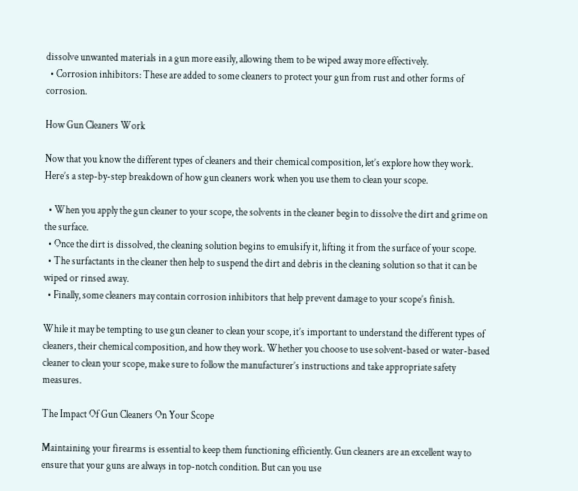dissolve unwanted materials in a gun more easily, allowing them to be wiped away more effectively.
  • Corrosion inhibitors: These are added to some cleaners to protect your gun from rust and other forms of corrosion.

How Gun Cleaners Work

Now that you know the different types of cleaners and their chemical composition, let’s explore how they work. Here’s a step-by-step breakdown of how gun cleaners work when you use them to clean your scope.

  • When you apply the gun cleaner to your scope, the solvents in the cleaner begin to dissolve the dirt and grime on the surface.
  • Once the dirt is dissolved, the cleaning solution begins to emulsify it, lifting it from the surface of your scope.
  • The surfactants in the cleaner then help to suspend the dirt and debris in the cleaning solution so that it can be wiped or rinsed away.
  • Finally, some cleaners may contain corrosion inhibitors that help prevent damage to your scope’s finish.

While it may be tempting to use gun cleaner to clean your scope, it’s important to understand the different types of cleaners, their chemical composition, and how they work. Whether you choose to use solvent-based or water-based cleaner to clean your scope, make sure to follow the manufacturer’s instructions and take appropriate safety measures.

The Impact Of Gun Cleaners On Your Scope

Maintaining your firearms is essential to keep them functioning efficiently. Gun cleaners are an excellent way to ensure that your guns are always in top-notch condition. But can you use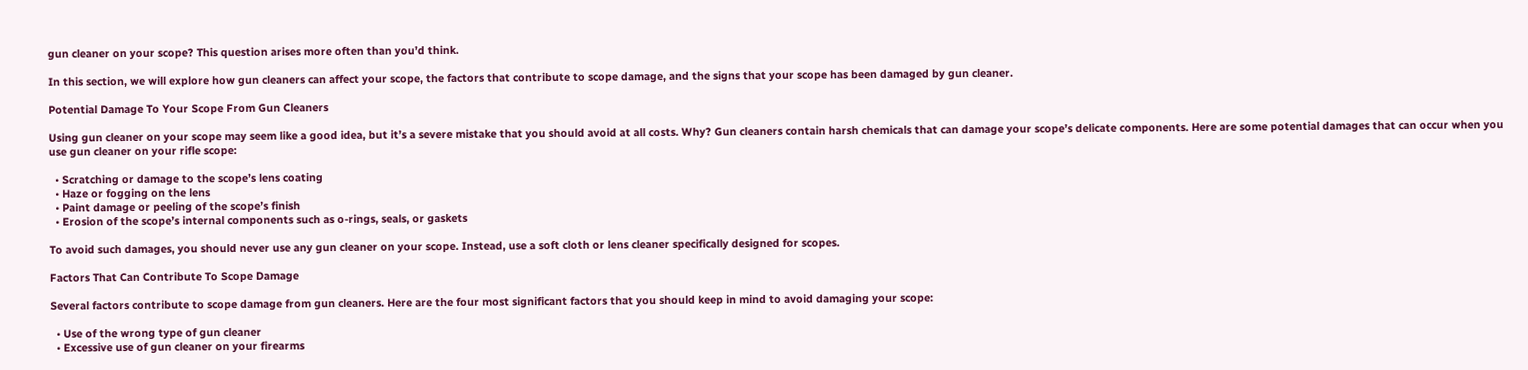gun cleaner on your scope? This question arises more often than you’d think.

In this section, we will explore how gun cleaners can affect your scope, the factors that contribute to scope damage, and the signs that your scope has been damaged by gun cleaner.

Potential Damage To Your Scope From Gun Cleaners

Using gun cleaner on your scope may seem like a good idea, but it’s a severe mistake that you should avoid at all costs. Why? Gun cleaners contain harsh chemicals that can damage your scope’s delicate components. Here are some potential damages that can occur when you use gun cleaner on your rifle scope:

  • Scratching or damage to the scope’s lens coating
  • Haze or fogging on the lens
  • Paint damage or peeling of the scope’s finish
  • Erosion of the scope’s internal components such as o-rings, seals, or gaskets

To avoid such damages, you should never use any gun cleaner on your scope. Instead, use a soft cloth or lens cleaner specifically designed for scopes.

Factors That Can Contribute To Scope Damage

Several factors contribute to scope damage from gun cleaners. Here are the four most significant factors that you should keep in mind to avoid damaging your scope:

  • Use of the wrong type of gun cleaner
  • Excessive use of gun cleaner on your firearms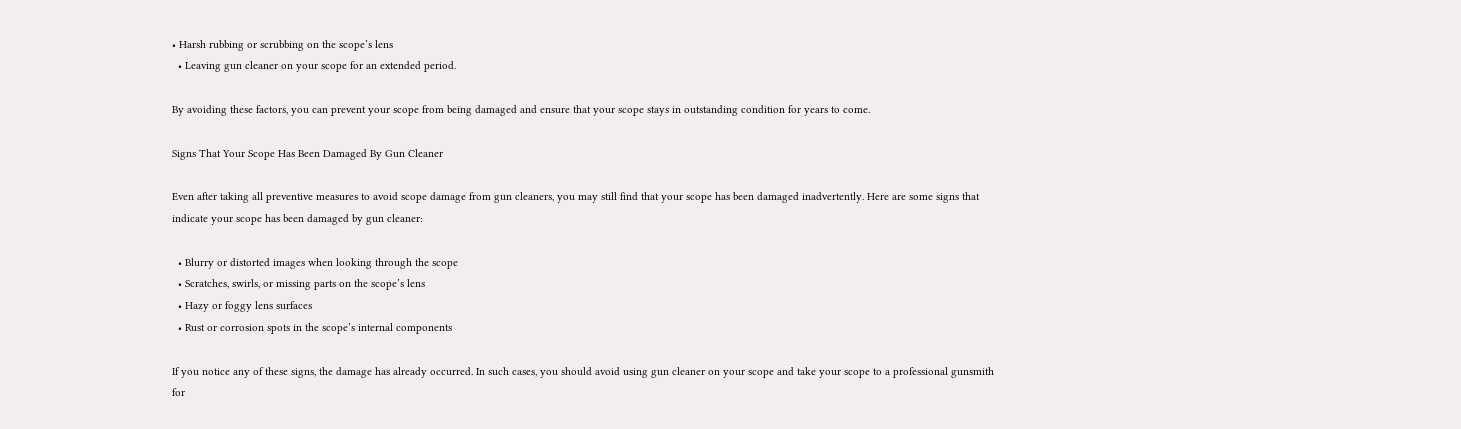• Harsh rubbing or scrubbing on the scope’s lens
  • Leaving gun cleaner on your scope for an extended period.

By avoiding these factors, you can prevent your scope from being damaged and ensure that your scope stays in outstanding condition for years to come.

Signs That Your Scope Has Been Damaged By Gun Cleaner

Even after taking all preventive measures to avoid scope damage from gun cleaners, you may still find that your scope has been damaged inadvertently. Here are some signs that indicate your scope has been damaged by gun cleaner:

  • Blurry or distorted images when looking through the scope
  • Scratches, swirls, or missing parts on the scope’s lens
  • Hazy or foggy lens surfaces
  • Rust or corrosion spots in the scope’s internal components

If you notice any of these signs, the damage has already occurred. In such cases, you should avoid using gun cleaner on your scope and take your scope to a professional gunsmith for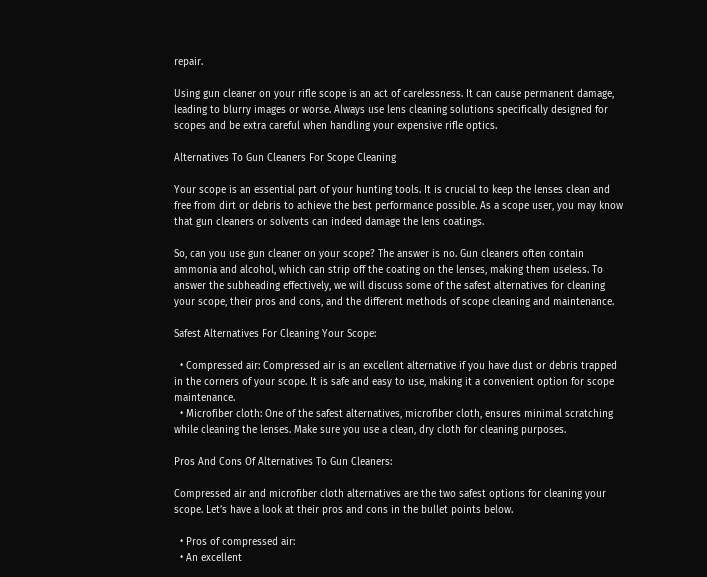repair.

Using gun cleaner on your rifle scope is an act of carelessness. It can cause permanent damage, leading to blurry images or worse. Always use lens cleaning solutions specifically designed for scopes and be extra careful when handling your expensive rifle optics.

Alternatives To Gun Cleaners For Scope Cleaning

Your scope is an essential part of your hunting tools. It is crucial to keep the lenses clean and free from dirt or debris to achieve the best performance possible. As a scope user, you may know that gun cleaners or solvents can indeed damage the lens coatings.

So, can you use gun cleaner on your scope? The answer is no. Gun cleaners often contain ammonia and alcohol, which can strip off the coating on the lenses, making them useless. To answer the subheading effectively, we will discuss some of the safest alternatives for cleaning your scope, their pros and cons, and the different methods of scope cleaning and maintenance.

Safest Alternatives For Cleaning Your Scope:

  • Compressed air: Compressed air is an excellent alternative if you have dust or debris trapped in the corners of your scope. It is safe and easy to use, making it a convenient option for scope maintenance.
  • Microfiber cloth: One of the safest alternatives, microfiber cloth, ensures minimal scratching while cleaning the lenses. Make sure you use a clean, dry cloth for cleaning purposes.

Pros And Cons Of Alternatives To Gun Cleaners:

Compressed air and microfiber cloth alternatives are the two safest options for cleaning your scope. Let’s have a look at their pros and cons in the bullet points below.

  • Pros of compressed air:
  • An excellent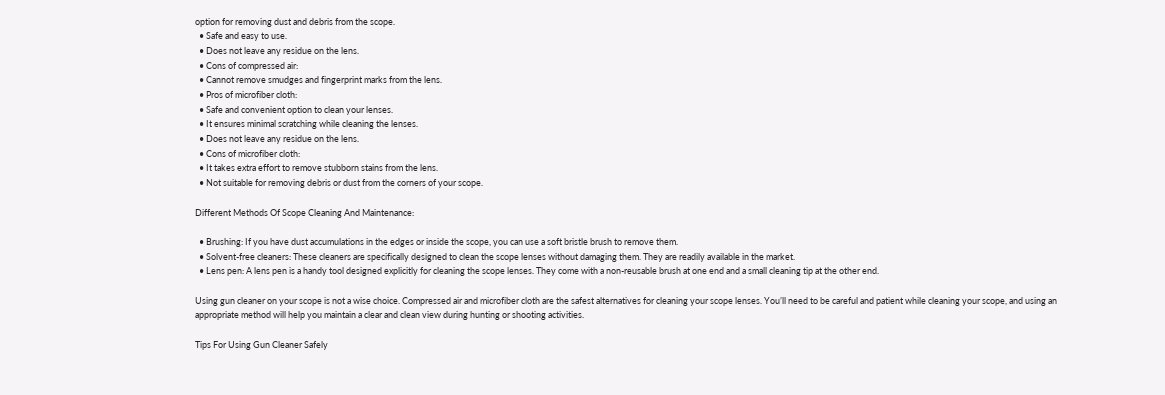option for removing dust and debris from the scope.
  • Safe and easy to use.
  • Does not leave any residue on the lens.
  • Cons of compressed air:
  • Cannot remove smudges and fingerprint marks from the lens.
  • Pros of microfiber cloth:
  • Safe and convenient option to clean your lenses.
  • It ensures minimal scratching while cleaning the lenses.
  • Does not leave any residue on the lens.
  • Cons of microfiber cloth:
  • It takes extra effort to remove stubborn stains from the lens.
  • Not suitable for removing debris or dust from the corners of your scope.

Different Methods Of Scope Cleaning And Maintenance:

  • Brushing: If you have dust accumulations in the edges or inside the scope, you can use a soft bristle brush to remove them.
  • Solvent-free cleaners: These cleaners are specifically designed to clean the scope lenses without damaging them. They are readily available in the market.
  • Lens pen: A lens pen is a handy tool designed explicitly for cleaning the scope lenses. They come with a non-reusable brush at one end and a small cleaning tip at the other end.

Using gun cleaner on your scope is not a wise choice. Compressed air and microfiber cloth are the safest alternatives for cleaning your scope lenses. You’ll need to be careful and patient while cleaning your scope, and using an appropriate method will help you maintain a clear and clean view during hunting or shooting activities.

Tips For Using Gun Cleaner Safely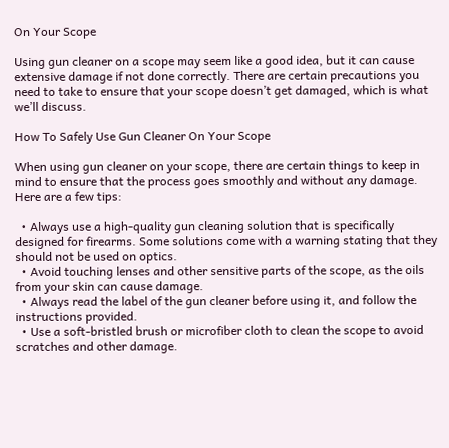On Your Scope

Using gun cleaner on a scope may seem like a good idea, but it can cause extensive damage if not done correctly. There are certain precautions you need to take to ensure that your scope doesn’t get damaged, which is what we’ll discuss.

How To Safely Use Gun Cleaner On Your Scope

When using gun cleaner on your scope, there are certain things to keep in mind to ensure that the process goes smoothly and without any damage. Here are a few tips:

  • Always use a high-quality gun cleaning solution that is specifically designed for firearms. Some solutions come with a warning stating that they should not be used on optics.
  • Avoid touching lenses and other sensitive parts of the scope, as the oils from your skin can cause damage.
  • Always read the label of the gun cleaner before using it, and follow the instructions provided.
  • Use a soft-bristled brush or microfiber cloth to clean the scope to avoid scratches and other damage.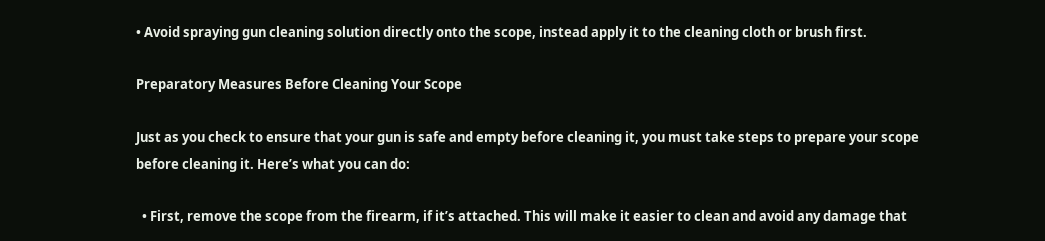• Avoid spraying gun cleaning solution directly onto the scope, instead apply it to the cleaning cloth or brush first.

Preparatory Measures Before Cleaning Your Scope

Just as you check to ensure that your gun is safe and empty before cleaning it, you must take steps to prepare your scope before cleaning it. Here’s what you can do:

  • First, remove the scope from the firearm, if it’s attached. This will make it easier to clean and avoid any damage that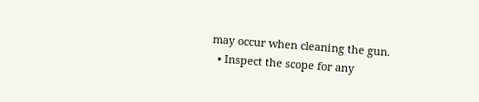may occur when cleaning the gun.
  • Inspect the scope for any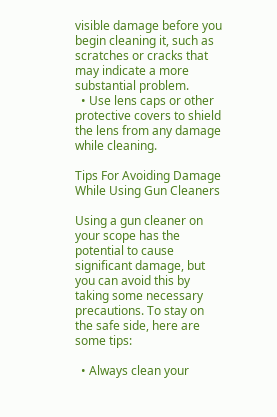visible damage before you begin cleaning it, such as scratches or cracks that may indicate a more substantial problem.
  • Use lens caps or other protective covers to shield the lens from any damage while cleaning.

Tips For Avoiding Damage While Using Gun Cleaners

Using a gun cleaner on your scope has the potential to cause significant damage, but you can avoid this by taking some necessary precautions. To stay on the safe side, here are some tips:

  • Always clean your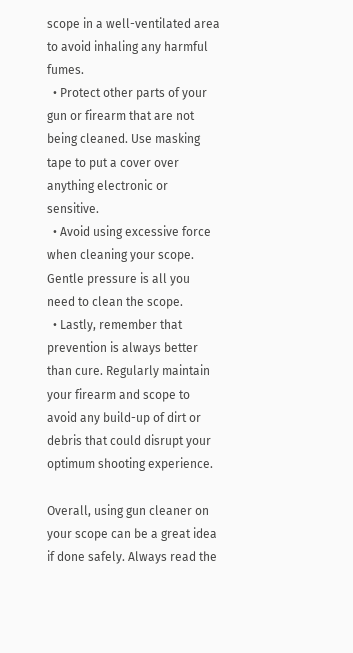scope in a well-ventilated area to avoid inhaling any harmful fumes.
  • Protect other parts of your gun or firearm that are not being cleaned. Use masking tape to put a cover over anything electronic or sensitive.
  • Avoid using excessive force when cleaning your scope. Gentle pressure is all you need to clean the scope.
  • Lastly, remember that prevention is always better than cure. Regularly maintain your firearm and scope to avoid any build-up of dirt or debris that could disrupt your optimum shooting experience.

Overall, using gun cleaner on your scope can be a great idea if done safely. Always read the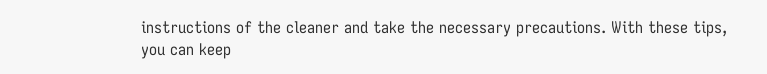instructions of the cleaner and take the necessary precautions. With these tips, you can keep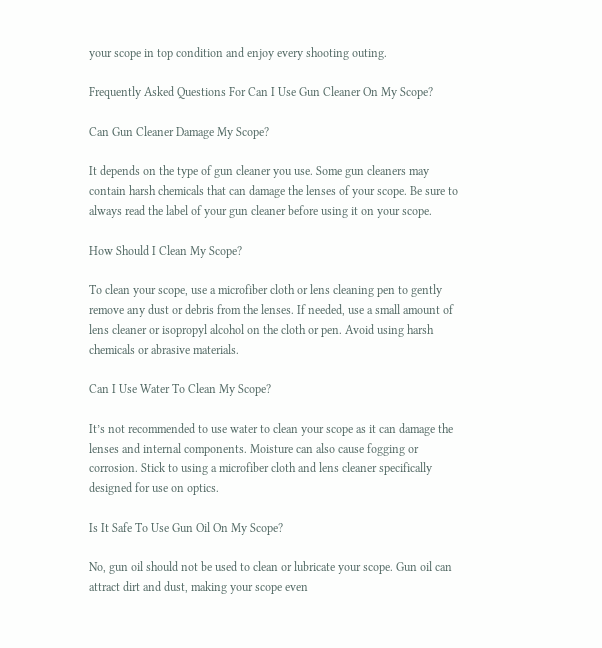your scope in top condition and enjoy every shooting outing.

Frequently Asked Questions For Can I Use Gun Cleaner On My Scope?

Can Gun Cleaner Damage My Scope?

It depends on the type of gun cleaner you use. Some gun cleaners may contain harsh chemicals that can damage the lenses of your scope. Be sure to always read the label of your gun cleaner before using it on your scope.

How Should I Clean My Scope?

To clean your scope, use a microfiber cloth or lens cleaning pen to gently remove any dust or debris from the lenses. If needed, use a small amount of lens cleaner or isopropyl alcohol on the cloth or pen. Avoid using harsh chemicals or abrasive materials.

Can I Use Water To Clean My Scope?

It’s not recommended to use water to clean your scope as it can damage the lenses and internal components. Moisture can also cause fogging or corrosion. Stick to using a microfiber cloth and lens cleaner specifically designed for use on optics.

Is It Safe To Use Gun Oil On My Scope?

No, gun oil should not be used to clean or lubricate your scope. Gun oil can attract dirt and dust, making your scope even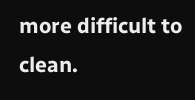more difficult to clean.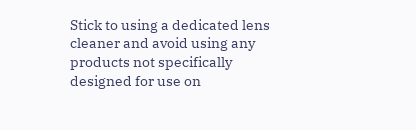Stick to using a dedicated lens cleaner and avoid using any products not specifically designed for use on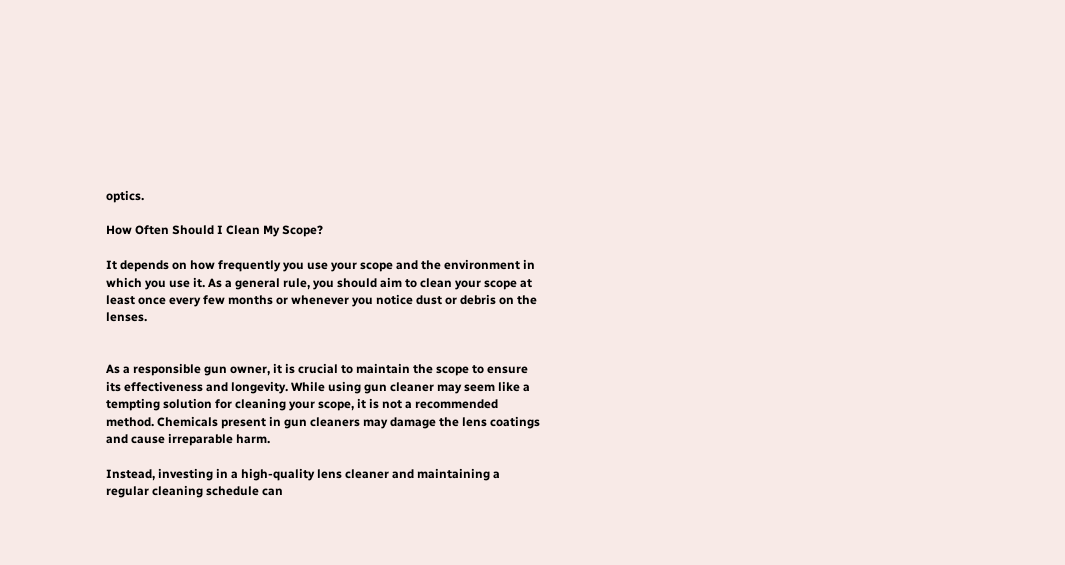optics.

How Often Should I Clean My Scope?

It depends on how frequently you use your scope and the environment in which you use it. As a general rule, you should aim to clean your scope at least once every few months or whenever you notice dust or debris on the lenses.


As a responsible gun owner, it is crucial to maintain the scope to ensure its effectiveness and longevity. While using gun cleaner may seem like a tempting solution for cleaning your scope, it is not a recommended method. Chemicals present in gun cleaners may damage the lens coatings and cause irreparable harm.

Instead, investing in a high-quality lens cleaner and maintaining a regular cleaning schedule can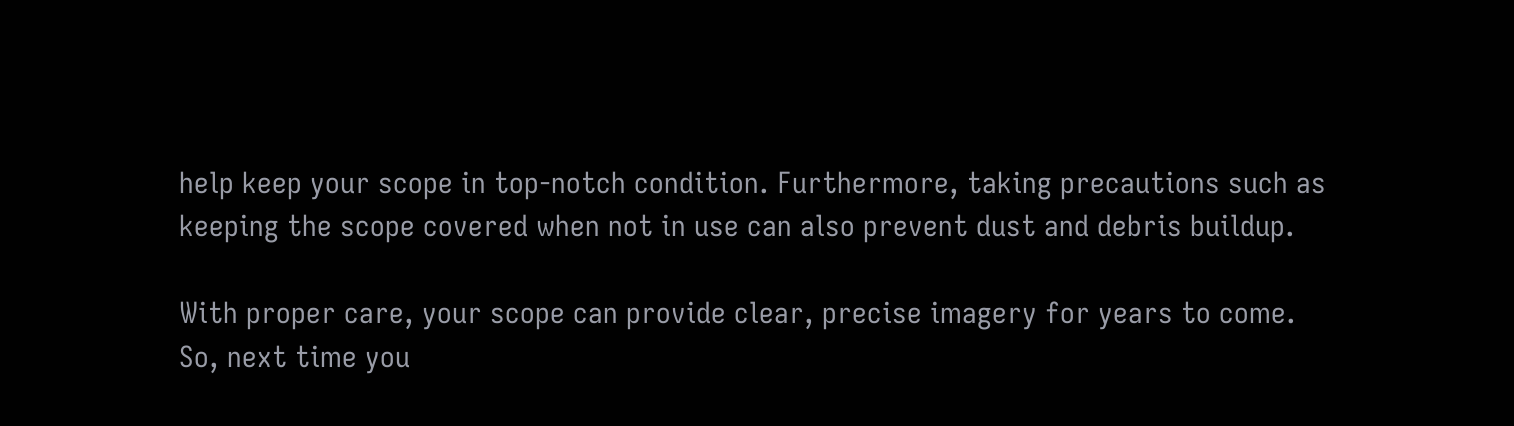help keep your scope in top-notch condition. Furthermore, taking precautions such as keeping the scope covered when not in use can also prevent dust and debris buildup.

With proper care, your scope can provide clear, precise imagery for years to come. So, next time you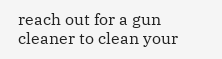reach out for a gun cleaner to clean your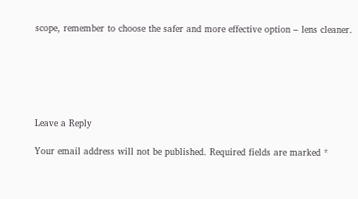scope, remember to choose the safer and more effective option – lens cleaner.






Leave a Reply

Your email address will not be published. Required fields are marked *